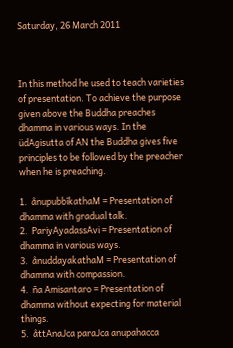Saturday, 26 March 2011



In this method he used to teach varieties of presentation. To achieve the purpose given above the Buddha preaches dhamma in various ways. In the üdAgisutta of AN the Buddha gives five principles to be followed by the preacher when he is preaching.

1.  ånupubbīkathaM = Presentation of dhamma with gradual talk.
2.  PariyAyadassAvi = Presentation of dhamma in various ways.
3.  ånuddayakathaM = Presentation of dhamma with compassion.
4.  ña Amisantaro = Presentation of dhamma without expecting for material things.
5.  åttAnaJca paraJca anupahacca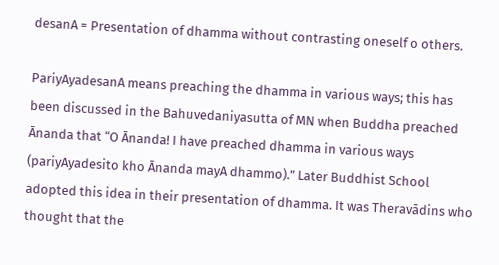desanA = Presentation of dhamma without contrasting oneself o others.

PariyAyadesanA means preaching the dhamma in various ways; this has been discussed in the Bahuvedaniyasutta of MN when Buddha preached Ānanda that “O Ānanda! I have preached dhamma in various ways (pariyAyadesito kho Ānanda mayA dhammo).” Later Buddhist School adopted this idea in their presentation of dhamma. It was Theravādins who thought that the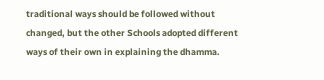traditional ways should be followed without changed, but the other Schools adopted different ways of their own in explaining the dhamma.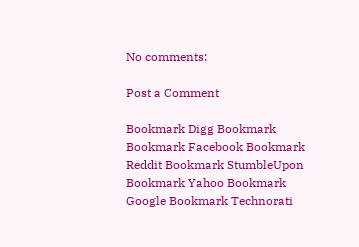No comments:

Post a Comment

Bookmark Digg Bookmark Bookmark Facebook Bookmark Reddit Bookmark StumbleUpon Bookmark Yahoo Bookmark Google Bookmark Technorati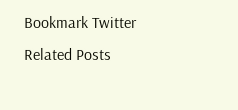Bookmark Twitter Related Posts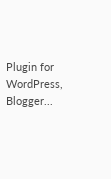Plugin for WordPress, Blogger...